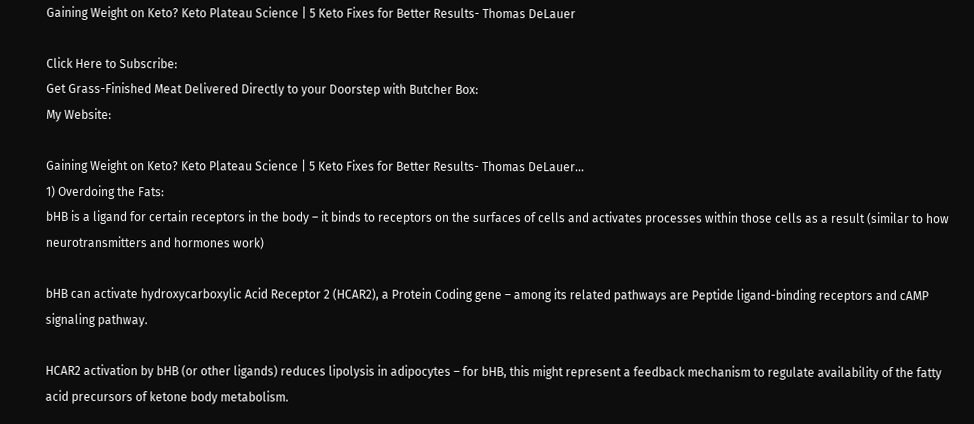Gaining Weight on Keto? Keto Plateau Science | 5 Keto Fixes for Better Results- Thomas DeLauer

Click Here to Subscribe:
Get Grass-Finished Meat Delivered Directly to your Doorstep with Butcher Box:
My Website:

Gaining Weight on Keto? Keto Plateau Science | 5 Keto Fixes for Better Results- Thomas DeLauer…
1) Overdoing the Fats:
bHB is a ligand for certain receptors in the body – it binds to receptors on the surfaces of cells and activates processes within those cells as a result (similar to how neurotransmitters and hormones work)

bHB can activate hydroxycarboxylic Acid Receptor 2 (HCAR2), a Protein Coding gene – among its related pathways are Peptide ligand-binding receptors and cAMP signaling pathway.

HCAR2 activation by bHB (or other ligands) reduces lipolysis in adipocytes – for bHB, this might represent a feedback mechanism to regulate availability of the fatty acid precursors of ketone body metabolism.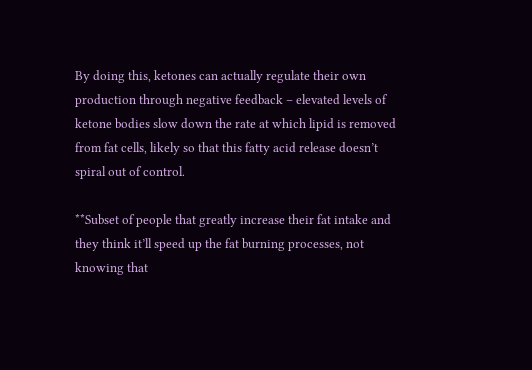By doing this, ketones can actually regulate their own production through negative feedback – elevated levels of ketone bodies slow down the rate at which lipid is removed from fat cells, likely so that this fatty acid release doesn’t spiral out of control.

**Subset of people that greatly increase their fat intake and they think it’ll speed up the fat burning processes, not knowing that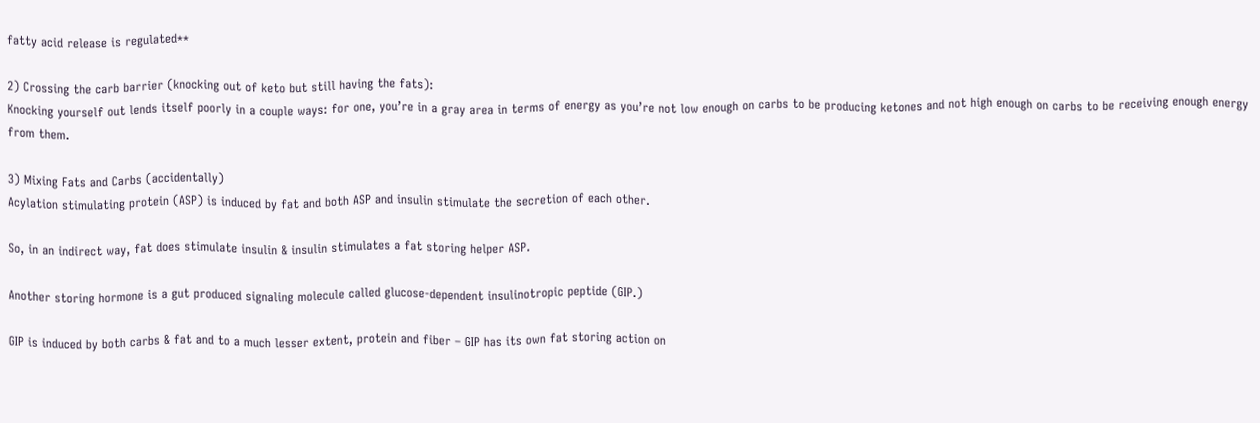fatty acid release is regulated**

2) Crossing the carb barrier (knocking out of keto but still having the fats):
Knocking yourself out lends itself poorly in a couple ways: for one, you’re in a gray area in terms of energy as you’re not low enough on carbs to be producing ketones and not high enough on carbs to be receiving enough energy from them.

3) Mixing Fats and Carbs (accidentally)
Acylation stimulating protein (ASP) is induced by fat and both ASP and insulin stimulate the secretion of each other.

So, in an indirect way, fat does stimulate insulin & insulin stimulates a fat storing helper ASP.

Another storing hormone is a gut produced signaling molecule called glucose-dependent insulinotropic peptide (GIP.)

GIP is induced by both carbs & fat and to a much lesser extent, protein and fiber – GIP has its own fat storing action on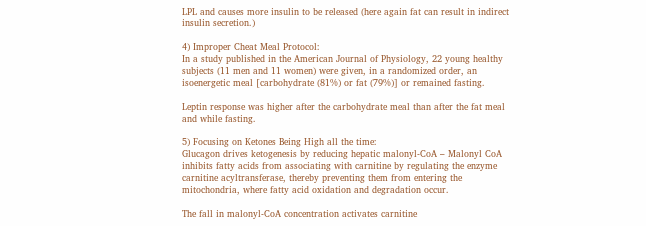LPL and causes more insulin to be released (here again fat can result in indirect insulin secretion.)

4) Improper Cheat Meal Protocol:
In a study published in the American Journal of Physiology, 22 young healthy subjects (11 men and 11 women) were given, in a randomized order, an isoenergetic meal [carbohydrate (81%) or fat (79%)] or remained fasting.

Leptin response was higher after the carbohydrate meal than after the fat meal and while fasting.

5) Focusing on Ketones Being High all the time:
Glucagon drives ketogenesis by reducing hepatic malonyl-CoA – Malonyl CoA inhibits fatty acids from associating with carnitine by regulating the enzyme carnitine acyltransferase, thereby preventing them from entering the mitochondria, where fatty acid oxidation and degradation occur.

The fall in malonyl-CoA concentration activates carnitine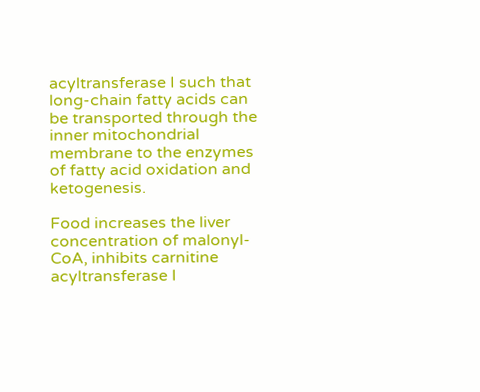acyltransferase I such that long-chain fatty acids can be transported through the inner mitochondrial membrane to the enzymes of fatty acid oxidation and ketogenesis.

Food increases the liver concentration of malonyl-CoA, inhibits carnitine acyltransferase I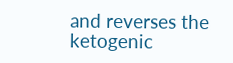and reverses the ketogenic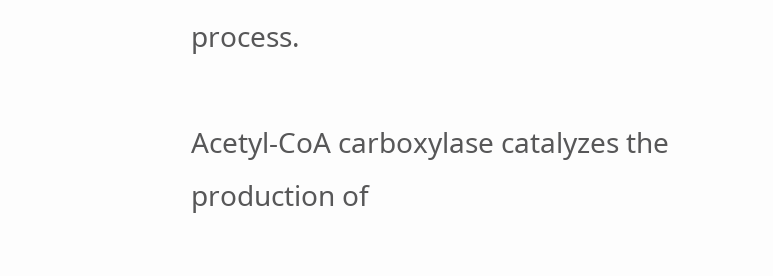process.

Acetyl-CoA carboxylase catalyzes the production of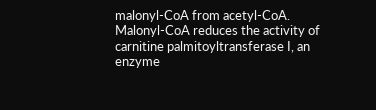malonyl-CoA from acetyl-CoA. Malonyl-CoA reduces the activity of carnitine palmitoyltransferase I, an enzyme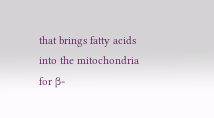that brings fatty acids into the mitochondria for β-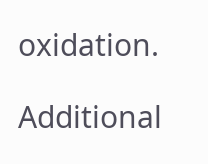oxidation.

Additional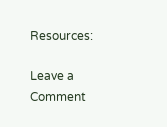Resources:

Leave a Comment